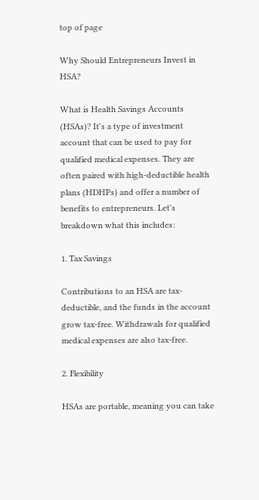top of page

Why Should Entrepreneurs Invest in HSA?

What is Health Savings Accounts (HSAs)? It's a type of investment account that can be used to pay for qualified medical expenses. They are often paired with high-deductible health plans (HDHPs) and offer a number of benefits to entrepreneurs. Let's breakdown what this includes:

1. Tax Savings

Contributions to an HSA are tax-deductible, and the funds in the account grow tax-free. Withdrawals for qualified medical expenses are also tax-free.

2. Flexibility

HSAs are portable, meaning you can take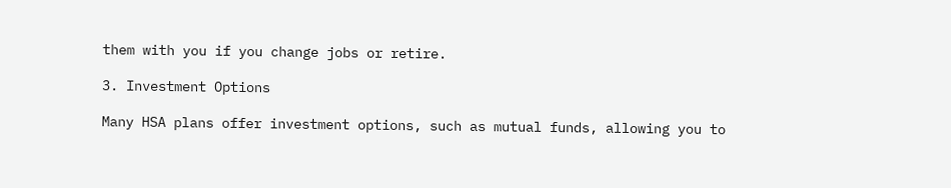them with you if you change jobs or retire.

3. Investment Options

Many HSA plans offer investment options, such as mutual funds, allowing you to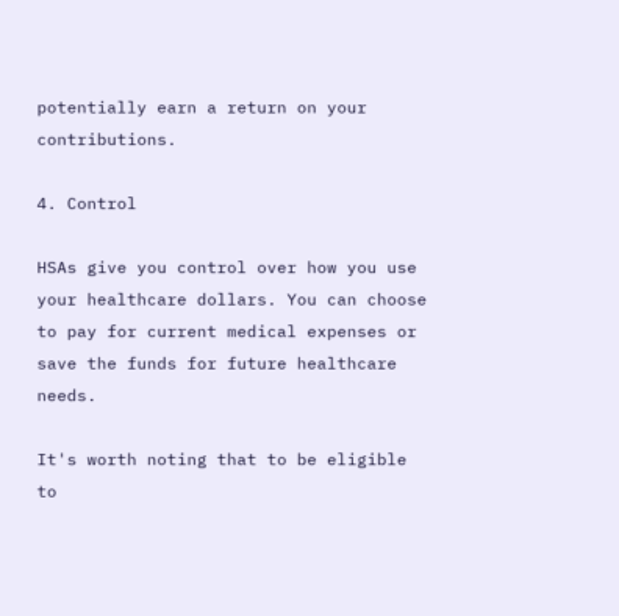potentially earn a return on your contributions.

4. Control

HSAs give you control over how you use your healthcare dollars. You can choose to pay for current medical expenses or save the funds for future healthcare needs.

It's worth noting that to be eligible to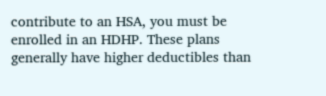contribute to an HSA, you must be enrolled in an HDHP. These plans generally have higher deductibles than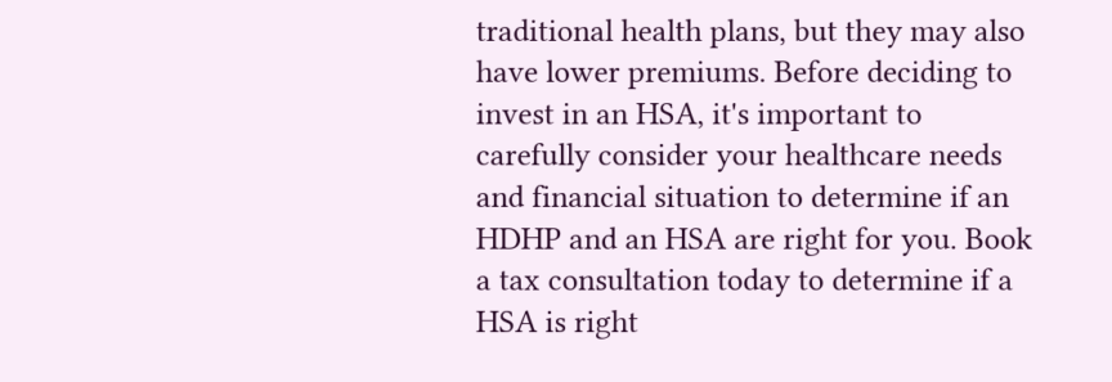traditional health plans, but they may also have lower premiums. Before deciding to invest in an HSA, it's important to carefully consider your healthcare needs and financial situation to determine if an HDHP and an HSA are right for you. Book a tax consultation today to determine if a HSA is right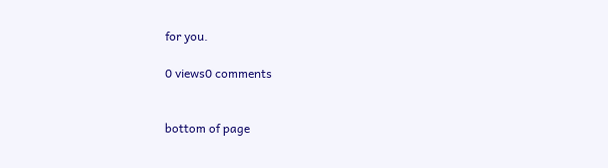for you.

0 views0 comments


bottom of page